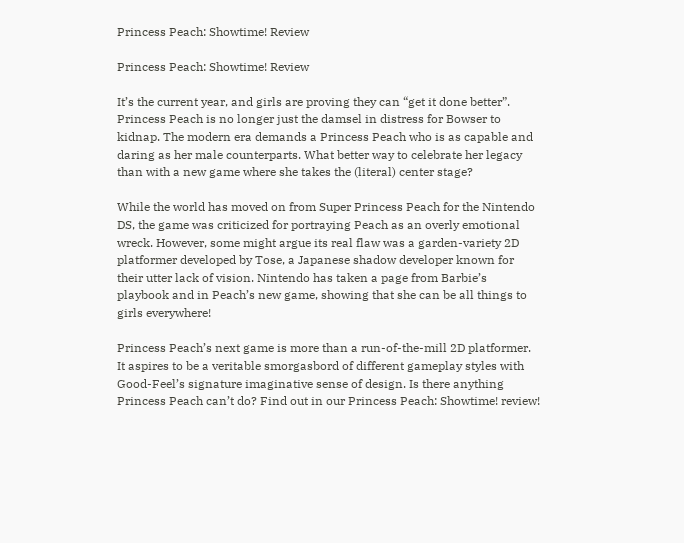Princess Peach: Showtime! Review

Princess Peach: Showtime! Review

It’s the current year, and girls are proving they can “get it done better”. Princess Peach is no longer just the damsel in distress for Bowser to kidnap. The modern era demands a Princess Peach who is as capable and daring as her male counterparts. What better way to celebrate her legacy than with a new game where she takes the (literal) center stage?

While the world has moved on from Super Princess Peach for the Nintendo DS, the game was criticized for portraying Peach as an overly emotional wreck. However, some might argue its real flaw was a garden-variety 2D platformer developed by Tose, a Japanese shadow developer known for their utter lack of vision. Nintendo has taken a page from Barbie’s playbook and in Peach’s new game, showing that she can be all things to girls everywhere!

Princess Peach’s next game is more than a run-of-the-mill 2D platformer. It aspires to be a veritable smorgasbord of different gameplay styles with Good-Feel’s signature imaginative sense of design. Is there anything Princess Peach can’t do? Find out in our Princess Peach: Showtime! review!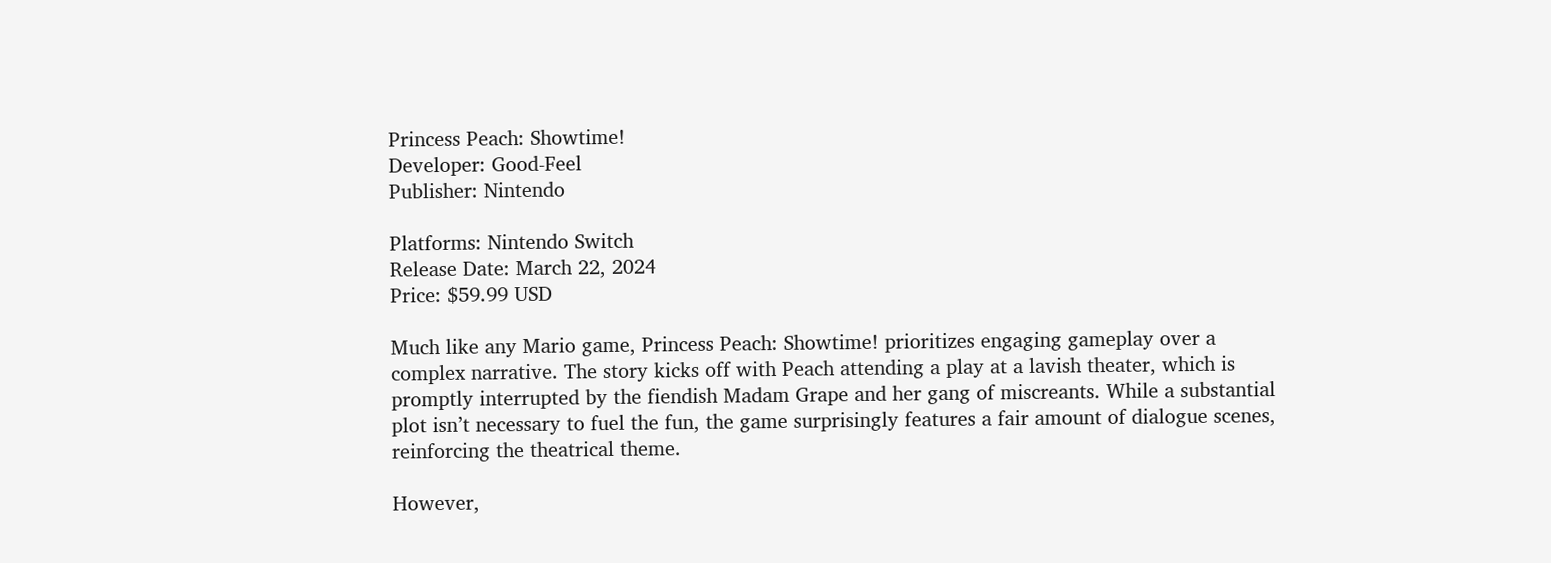Princess Peach: Showtime!
Developer: Good-Feel
Publisher: Nintendo

Platforms: Nintendo Switch
Release Date: March 22, 2024
Price: $59.99 USD

Much like any Mario game, Princess Peach: Showtime! prioritizes engaging gameplay over a complex narrative. The story kicks off with Peach attending a play at a lavish theater, which is promptly interrupted by the fiendish Madam Grape and her gang of miscreants. While a substantial plot isn’t necessary to fuel the fun, the game surprisingly features a fair amount of dialogue scenes, reinforcing the theatrical theme.

However,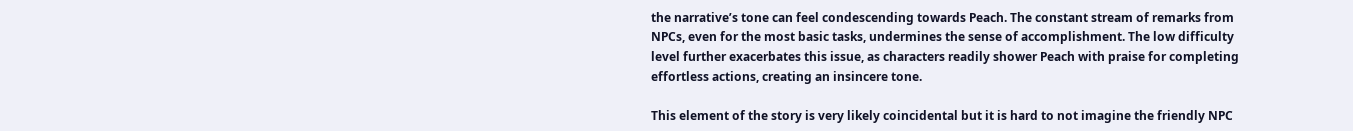the narrative’s tone can feel condescending towards Peach. The constant stream of remarks from NPCs, even for the most basic tasks, undermines the sense of accomplishment. The low difficulty level further exacerbates this issue, as characters readily shower Peach with praise for completing effortless actions, creating an insincere tone.

This element of the story is very likely coincidental but it is hard to not imagine the friendly NPC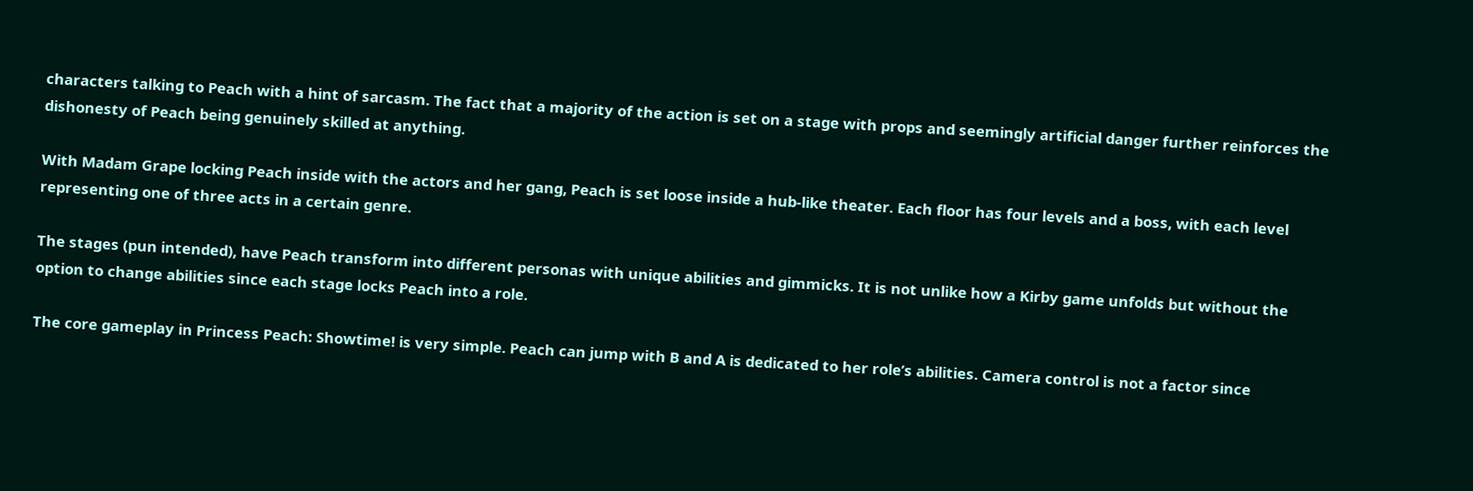characters talking to Peach with a hint of sarcasm. The fact that a majority of the action is set on a stage with props and seemingly artificial danger further reinforces the dishonesty of Peach being genuinely skilled at anything.

With Madam Grape locking Peach inside with the actors and her gang, Peach is set loose inside a hub-like theater. Each floor has four levels and a boss, with each level representing one of three acts in a certain genre.

The stages (pun intended), have Peach transform into different personas with unique abilities and gimmicks. It is not unlike how a Kirby game unfolds but without the option to change abilities since each stage locks Peach into a role.

The core gameplay in Princess Peach: Showtime! is very simple. Peach can jump with B and A is dedicated to her role’s abilities. Camera control is not a factor since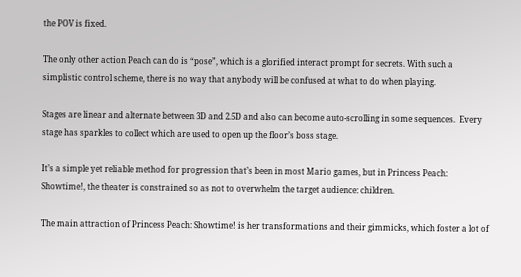the POV is fixed.

The only other action Peach can do is “pose”, which is a glorified interact prompt for secrets. With such a simplistic control scheme, there is no way that anybody will be confused at what to do when playing.

Stages are linear and alternate between 3D and 2.5D and also can become auto-scrolling in some sequences.  Every stage has sparkles to collect which are used to open up the floor’s boss stage.

It’s a simple yet reliable method for progression that’s been in most Mario games, but in Princess Peach: Showtime!, the theater is constrained so as not to overwhelm the target audience: children.

The main attraction of Princess Peach: Showtime! is her transformations and their gimmicks, which foster a lot of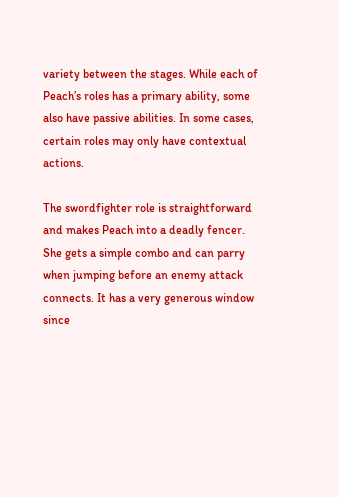variety between the stages. While each of Peach’s roles has a primary ability, some also have passive abilities. In some cases, certain roles may only have contextual actions.

The swordfighter role is straightforward and makes Peach into a deadly fencer. She gets a simple combo and can parry when jumping before an enemy attack connects. It has a very generous window since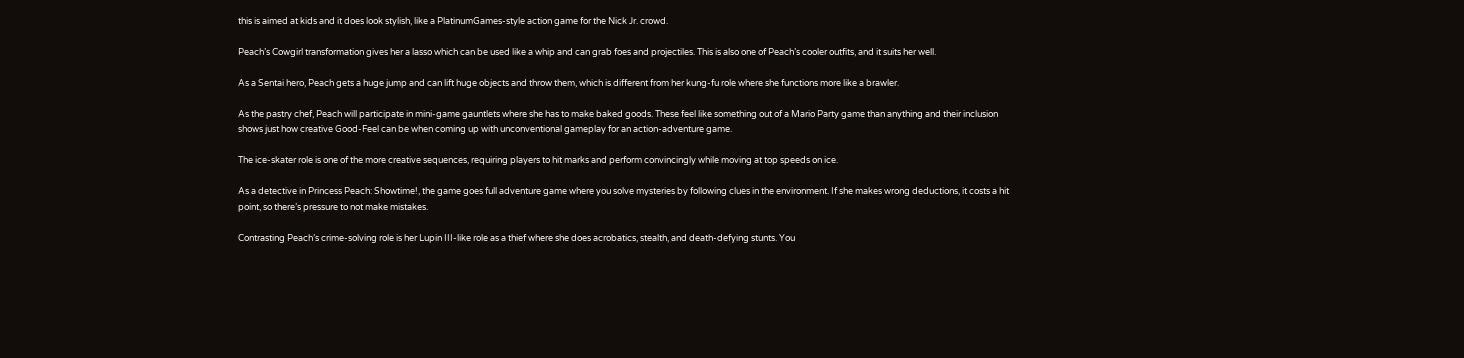this is aimed at kids and it does look stylish, like a PlatinumGames-style action game for the Nick Jr. crowd.

Peach’s Cowgirl transformation gives her a lasso which can be used like a whip and can grab foes and projectiles. This is also one of Peach’s cooler outfits, and it suits her well.

As a Sentai hero, Peach gets a huge jump and can lift huge objects and throw them, which is different from her kung-fu role where she functions more like a brawler.

As the pastry chef, Peach will participate in mini-game gauntlets where she has to make baked goods. These feel like something out of a Mario Party game than anything and their inclusion shows just how creative Good-Feel can be when coming up with unconventional gameplay for an action-adventure game.

The ice-skater role is one of the more creative sequences, requiring players to hit marks and perform convincingly while moving at top speeds on ice.

As a detective in Princess Peach: Showtime!, the game goes full adventure game where you solve mysteries by following clues in the environment. If she makes wrong deductions, it costs a hit point, so there’s pressure to not make mistakes.

Contrasting Peach’s crime-solving role is her Lupin III-like role as a thief where she does acrobatics, stealth, and death-defying stunts. You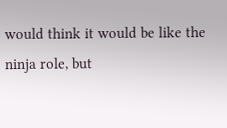would think it would be like the ninja role, but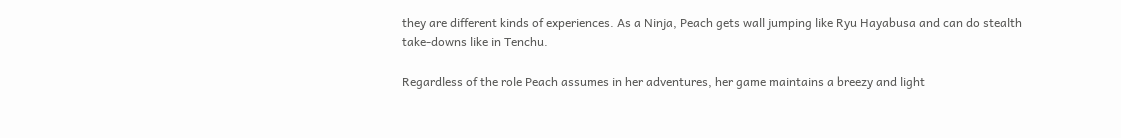they are different kinds of experiences. As a Ninja, Peach gets wall jumping like Ryu Hayabusa and can do stealth take-downs like in Tenchu.

Regardless of the role Peach assumes in her adventures, her game maintains a breezy and light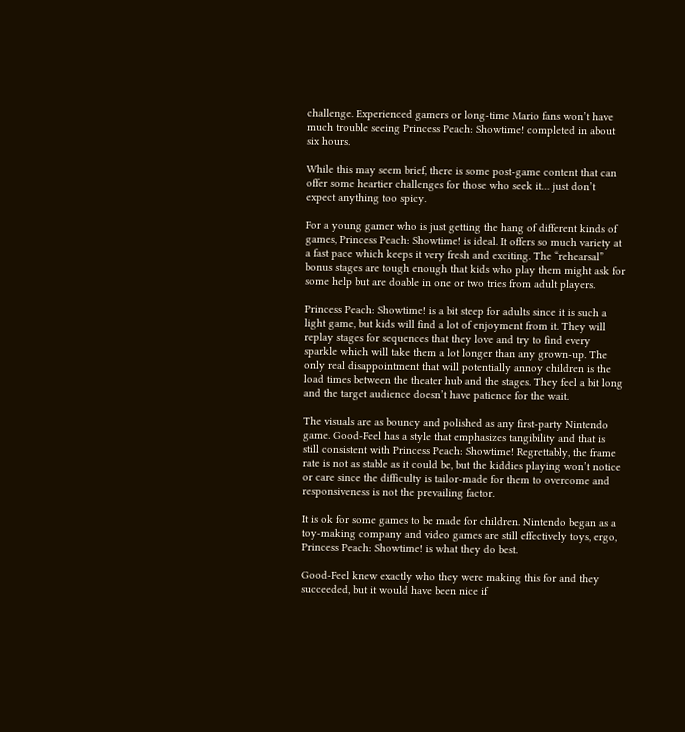challenge. Experienced gamers or long-time Mario fans won’t have much trouble seeing Princess Peach: Showtime! completed in about six hours.

While this may seem brief, there is some post-game content that can offer some heartier challenges for those who seek it… just don’t expect anything too spicy.

For a young gamer who is just getting the hang of different kinds of games, Princess Peach: Showtime! is ideal. It offers so much variety at a fast pace which keeps it very fresh and exciting. The “rehearsal” bonus stages are tough enough that kids who play them might ask for some help but are doable in one or two tries from adult players.

Princess Peach: Showtime! is a bit steep for adults since it is such a light game, but kids will find a lot of enjoyment from it. They will replay stages for sequences that they love and try to find every sparkle which will take them a lot longer than any grown-up. The only real disappointment that will potentially annoy children is the load times between the theater hub and the stages. They feel a bit long and the target audience doesn’t have patience for the wait.

The visuals are as bouncy and polished as any first-party Nintendo game. Good-Feel has a style that emphasizes tangibility and that is still consistent with Princess Peach: Showtime! Regrettably, the frame rate is not as stable as it could be, but the kiddies playing won’t notice or care since the difficulty is tailor-made for them to overcome and responsiveness is not the prevailing factor.

It is ok for some games to be made for children. Nintendo began as a toy-making company and video games are still effectively toys, ergo, Princess Peach: Showtime! is what they do best.

Good-Feel knew exactly who they were making this for and they succeeded, but it would have been nice if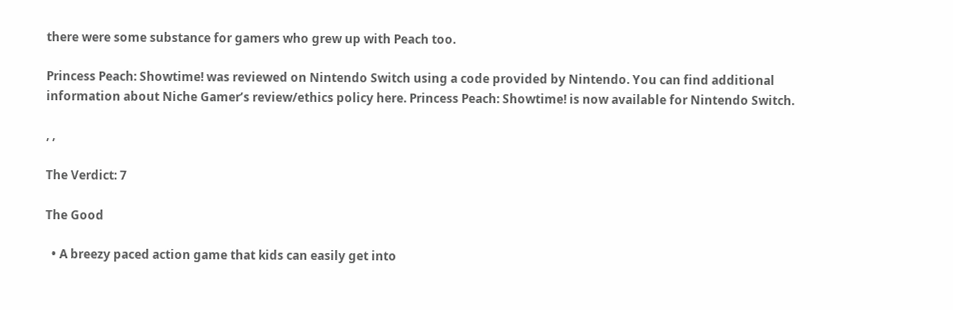there were some substance for gamers who grew up with Peach too.

Princess Peach: Showtime! was reviewed on Nintendo Switch using a code provided by Nintendo. You can find additional information about Niche Gamer’s review/ethics policy here. Princess Peach: Showtime! is now available for Nintendo Switch.

, ,

The Verdict: 7

The Good

  • A breezy paced action game that kids can easily get into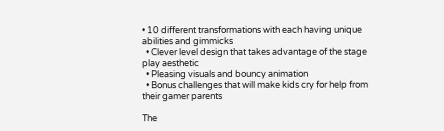• 10 different transformations with each having unique abilities and gimmicks
  • Clever level design that takes advantage of the stage play aesthetic
  • Pleasing visuals and bouncy animation
  • Bonus challenges that will make kids cry for help from their gamer parents

The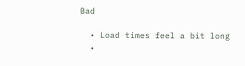Bad

  • Load times feel a bit long
  •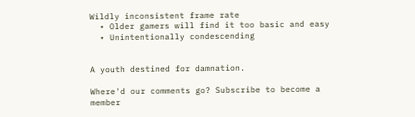Wildly inconsistent frame rate
  • Older gamers will find it too basic and easy
  • Unintentionally condescending


A youth destined for damnation.

Where'd our comments go? Subscribe to become a member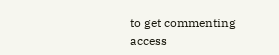to get commenting access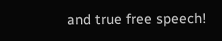and true free speech!